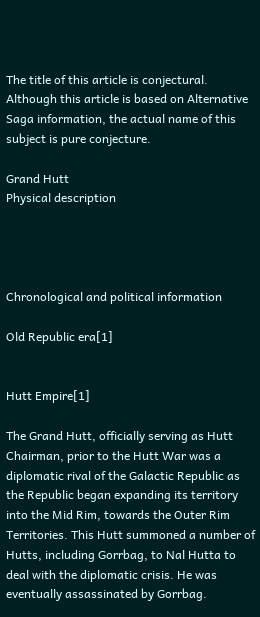The title of this article is conjectural.
Although this article is based on Alternative Saga information, the actual name of this subject is pure conjecture.

Grand Hutt
Physical description




Chronological and political information

Old Republic era[1]


Hutt Empire[1]

The Grand Hutt, officially serving as Hutt Chairman, prior to the Hutt War was a diplomatic rival of the Galactic Republic as the Republic began expanding its territory into the Mid Rim, towards the Outer Rim Territories. This Hutt summoned a number of Hutts, including Gorrbag, to Nal Hutta to deal with the diplomatic crisis. He was eventually assassinated by Gorrbag.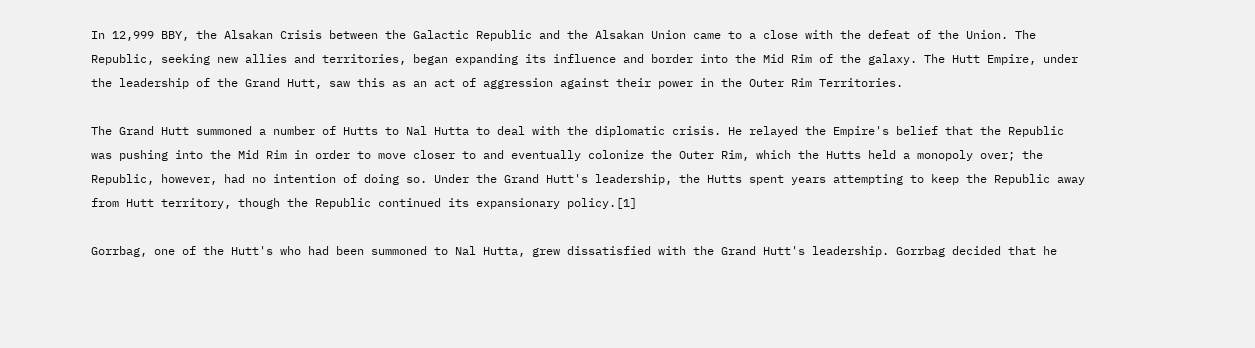In 12,999 BBY, the Alsakan Crisis between the Galactic Republic and the Alsakan Union came to a close with the defeat of the Union. The Republic, seeking new allies and territories, began expanding its influence and border into the Mid Rim of the galaxy. The Hutt Empire, under the leadership of the Grand Hutt, saw this as an act of aggression against their power in the Outer Rim Territories.

The Grand Hutt summoned a number of Hutts to Nal Hutta to deal with the diplomatic crisis. He relayed the Empire's belief that the Republic was pushing into the Mid Rim in order to move closer to and eventually colonize the Outer Rim, which the Hutts held a monopoly over; the Republic, however, had no intention of doing so. Under the Grand Hutt's leadership, the Hutts spent years attempting to keep the Republic away from Hutt territory, though the Republic continued its expansionary policy.[1]

Gorrbag, one of the Hutt's who had been summoned to Nal Hutta, grew dissatisfied with the Grand Hutt's leadership. Gorrbag decided that he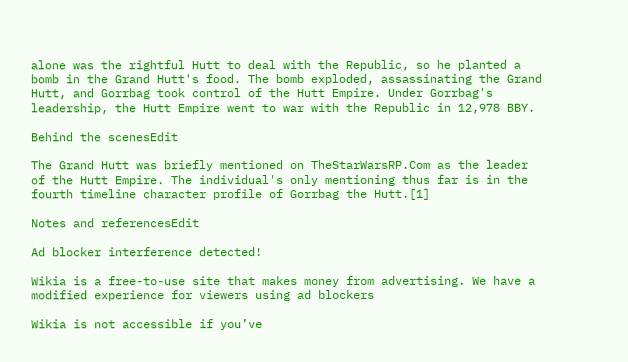alone was the rightful Hutt to deal with the Republic, so he planted a bomb in the Grand Hutt's food. The bomb exploded, assassinating the Grand Hutt, and Gorrbag took control of the Hutt Empire. Under Gorrbag's leadership, the Hutt Empire went to war with the Republic in 12,978 BBY.

Behind the scenesEdit

The Grand Hutt was briefly mentioned on TheStarWarsRP.Com as the leader of the Hutt Empire. The individual's only mentioning thus far is in the fourth timeline character profile of Gorrbag the Hutt.[1]

Notes and referencesEdit

Ad blocker interference detected!

Wikia is a free-to-use site that makes money from advertising. We have a modified experience for viewers using ad blockers

Wikia is not accessible if you’ve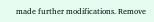made further modifications. Remove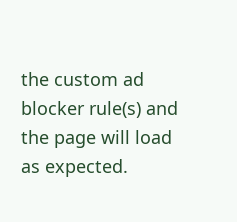the custom ad blocker rule(s) and the page will load as expected.